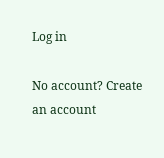Log in

No account? Create an account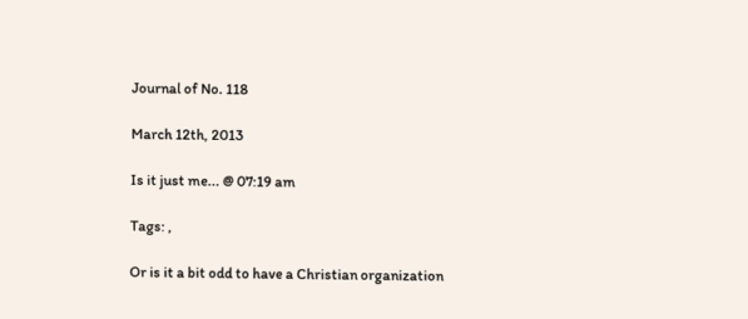Journal of No. 118

March 12th, 2013

Is it just me... @ 07:19 am

Tags: ,

Or is it a bit odd to have a Christian organization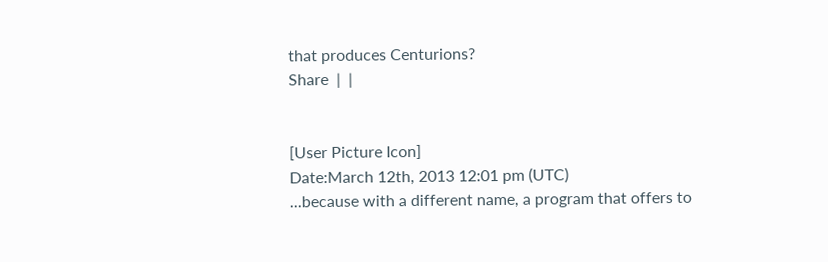that produces Centurions?
Share  |  |


[User Picture Icon]
Date:March 12th, 2013 12:01 pm (UTC)
...because with a different name, a program that offers to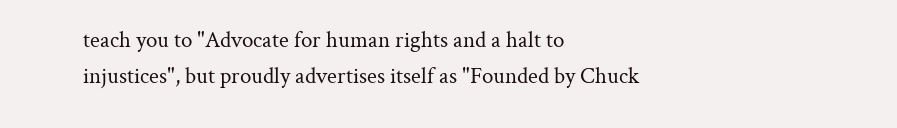teach you to "Advocate for human rights and a halt to injustices", but proudly advertises itself as "Founded by Chuck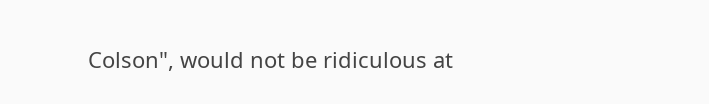Colson", would not be ridiculous at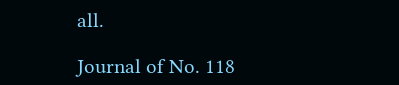all.

Journal of No. 118